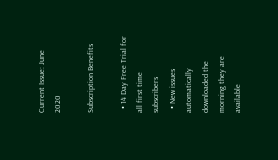Current Issue: June 2020

Subscription Benefits

  • 14 Day Free Trial for all first time subscribers
  • New issues automatically downloaded the morning they are available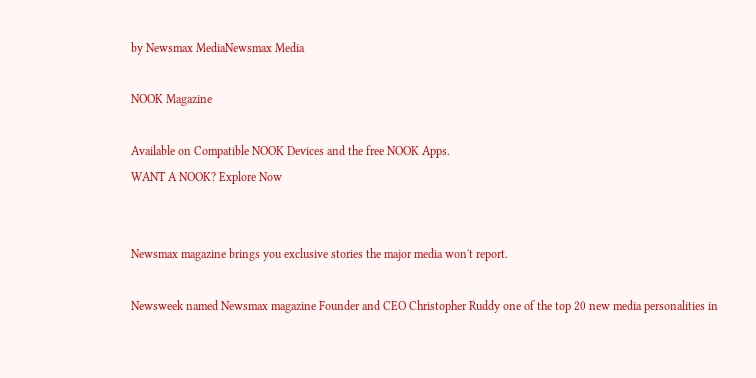by Newsmax MediaNewsmax Media

NOOK Magazine

Available on Compatible NOOK Devices and the free NOOK Apps.
WANT A NOOK? Explore Now


Newsmax magazine brings you exclusive stories the major media won't report.

Newsweek named Newsmax magazine Founder and CEO Christopher Ruddy one of the top 20 new media personalities in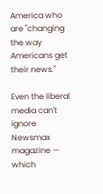America who are "changing the way Americans get their news."

Even the liberal media can't ignore Newsmax magazine — which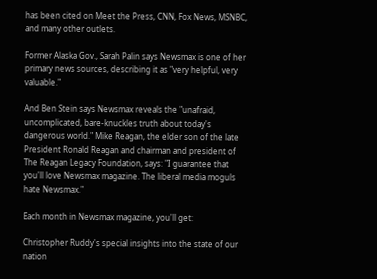has been cited on Meet the Press, CNN, Fox News, MSNBC, and many other outlets.

Former Alaska Gov., Sarah Palin says Newsmax is one of her primary news sources, describing it as "very helpful, very valuable."

And Ben Stein says Newsmax reveals the "unafraid, uncomplicated, bare-knuckles truth about today's dangerous world." Mike Reagan, the elder son of the late President Ronald Reagan and chairman and president of The Reagan Legacy Foundation, says: "I guarantee that you'll love Newsmax magazine. The liberal media moguls hate Newsmax."

Each month in Newsmax magazine, you'll get:

Christopher Ruddy's special insights into the state of our nation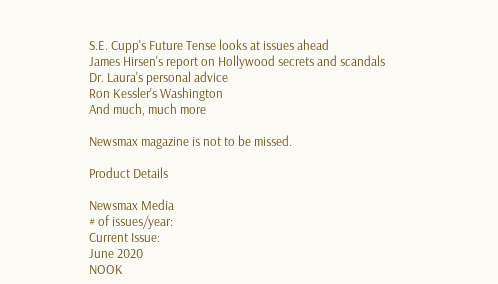S.E. Cupp's Future Tense looks at issues ahead
James Hirsen's report on Hollywood secrets and scandals
Dr. Laura's personal advice
Ron Kessler's Washington
And much, much more

Newsmax magazine is not to be missed.

Product Details

Newsmax Media
# of issues/year:
Current Issue:
June 2020
NOOK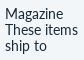Magazine
These items ship to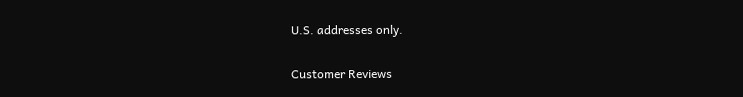U.S. addresses only.

Customer Reviews